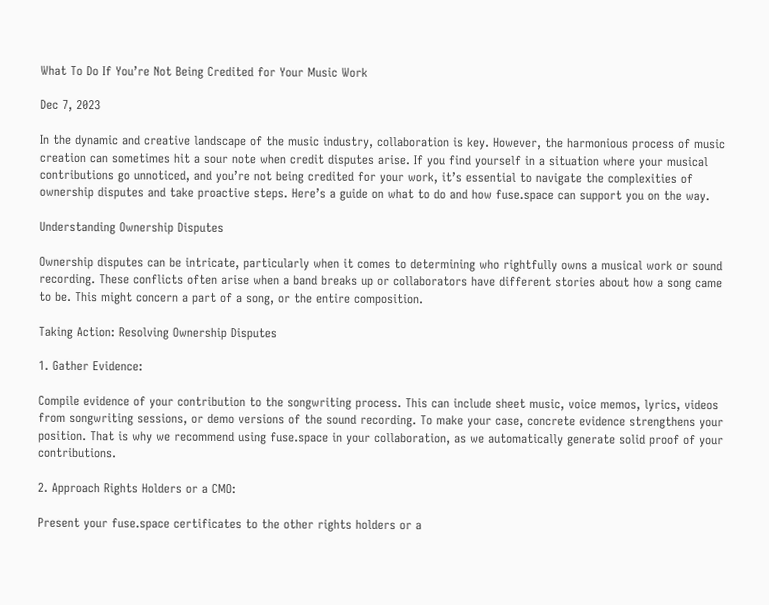What To Do If You’re Not Being Credited for Your Music Work

Dec 7, 2023

In the dynamic and creative landscape of the music industry, collaboration is key. However, the harmonious process of music creation can sometimes hit a sour note when credit disputes arise. If you find yourself in a situation where your musical contributions go unnoticed, and you’re not being credited for your work, it’s essential to navigate the complexities of ownership disputes and take proactive steps. Here’s a guide on what to do and how fuse.space can support you on the way.

Understanding Ownership Disputes

Ownership disputes can be intricate, particularly when it comes to determining who rightfully owns a musical work or sound recording. These conflicts often arise when a band breaks up or collaborators have different stories about how a song came to be. This might concern a part of a song, or the entire composition.

Taking Action: Resolving Ownership Disputes

1. Gather Evidence:

Compile evidence of your contribution to the songwriting process. This can include sheet music, voice memos, lyrics, videos from songwriting sessions, or demo versions of the sound recording. To make your case, concrete evidence strengthens your position. That is why we recommend using fuse.space in your collaboration, as we automatically generate solid proof of your contributions.

2. Approach Rights Holders or a CMO:

Present your fuse.space certificates to the other rights holders or a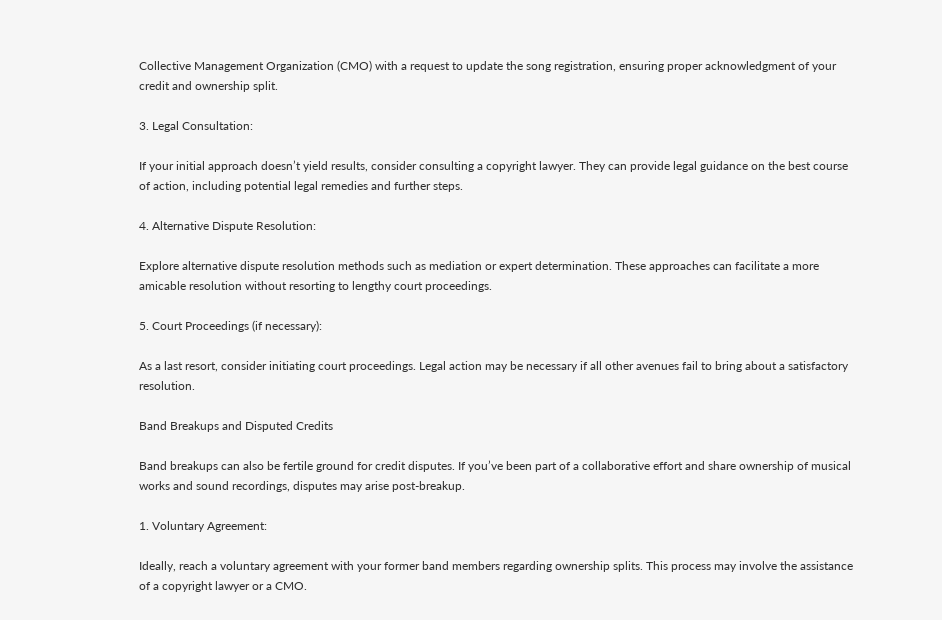Collective Management Organization (CMO) with a request to update the song registration, ensuring proper acknowledgment of your credit and ownership split.

3. Legal Consultation:

If your initial approach doesn’t yield results, consider consulting a copyright lawyer. They can provide legal guidance on the best course of action, including potential legal remedies and further steps.

4. Alternative Dispute Resolution:

Explore alternative dispute resolution methods such as mediation or expert determination. These approaches can facilitate a more amicable resolution without resorting to lengthy court proceedings.

5. Court Proceedings (if necessary):

As a last resort, consider initiating court proceedings. Legal action may be necessary if all other avenues fail to bring about a satisfactory resolution.

Band Breakups and Disputed Credits

Band breakups can also be fertile ground for credit disputes. If you’ve been part of a collaborative effort and share ownership of musical works and sound recordings, disputes may arise post-breakup.

1. Voluntary Agreement:

Ideally, reach a voluntary agreement with your former band members regarding ownership splits. This process may involve the assistance of a copyright lawyer or a CMO.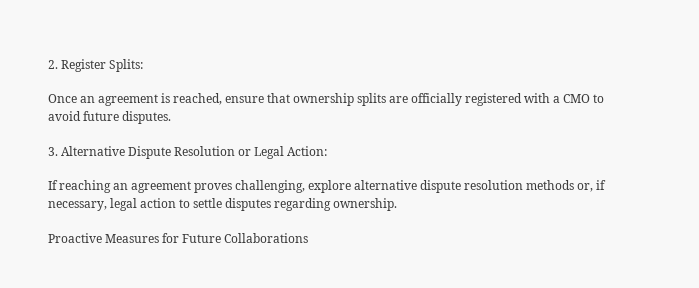2. Register Splits:

Once an agreement is reached, ensure that ownership splits are officially registered with a CMO to avoid future disputes.

3. Alternative Dispute Resolution or Legal Action:

If reaching an agreement proves challenging, explore alternative dispute resolution methods or, if necessary, legal action to settle disputes regarding ownership.

Proactive Measures for Future Collaborations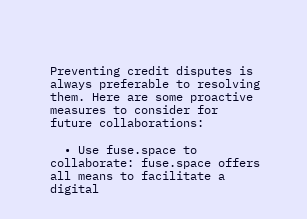Preventing credit disputes is always preferable to resolving them. Here are some proactive measures to consider for future collaborations:

  • Use fuse.space to collaborate: fuse.space offers all means to facilitate a digital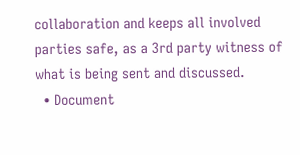collaboration and keeps all involved parties safe, as a 3rd party witness of what is being sent and discussed.
  • Document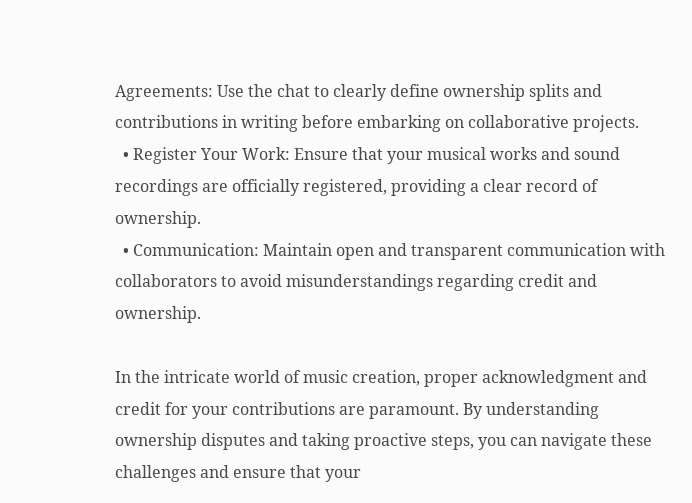Agreements: Use the chat to clearly define ownership splits and contributions in writing before embarking on collaborative projects.
  • Register Your Work: Ensure that your musical works and sound recordings are officially registered, providing a clear record of ownership.
  • Communication: Maintain open and transparent communication with collaborators to avoid misunderstandings regarding credit and ownership.

In the intricate world of music creation, proper acknowledgment and credit for your contributions are paramount. By understanding ownership disputes and taking proactive steps, you can navigate these challenges and ensure that your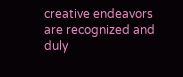creative endeavors are recognized and duly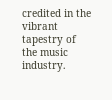credited in the vibrant tapestry of the music industry.